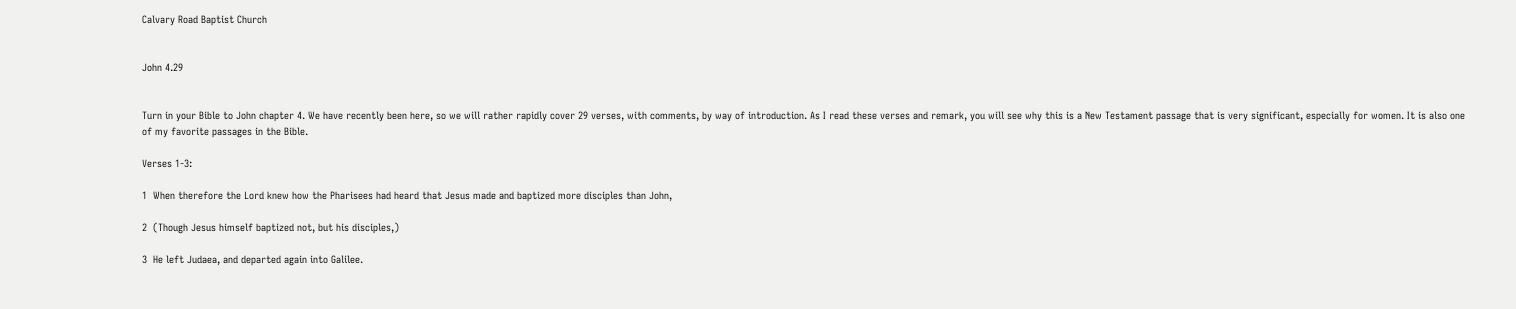Calvary Road Baptist Church


John 4.29


Turn in your Bible to John chapter 4. We have recently been here, so we will rather rapidly cover 29 verses, with comments, by way of introduction. As I read these verses and remark, you will see why this is a New Testament passage that is very significant, especially for women. It is also one of my favorite passages in the Bible.

Verses 1-3:

1  When therefore the Lord knew how the Pharisees had heard that Jesus made and baptized more disciples than John,

2  (Though Jesus himself baptized not, but his disciples,)

3  He left Judaea, and departed again into Galilee.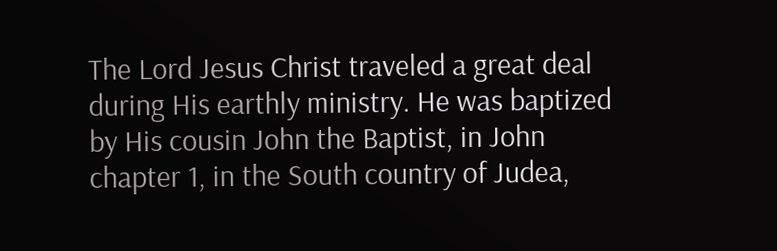The Lord Jesus Christ traveled a great deal during His earthly ministry. He was baptized by His cousin John the Baptist, in John chapter 1, in the South country of Judea,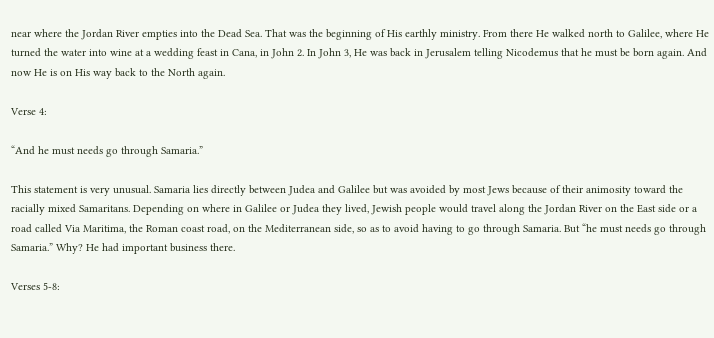near where the Jordan River empties into the Dead Sea. That was the beginning of His earthly ministry. From there He walked north to Galilee, where He turned the water into wine at a wedding feast in Cana, in John 2. In John 3, He was back in Jerusalem telling Nicodemus that he must be born again. And now He is on His way back to the North again.

Verse 4:

“And he must needs go through Samaria.”

This statement is very unusual. Samaria lies directly between Judea and Galilee but was avoided by most Jews because of their animosity toward the racially mixed Samaritans. Depending on where in Galilee or Judea they lived, Jewish people would travel along the Jordan River on the East side or a road called Via Maritima, the Roman coast road, on the Mediterranean side, so as to avoid having to go through Samaria. But “he must needs go through Samaria.” Why? He had important business there.

Verses 5-8: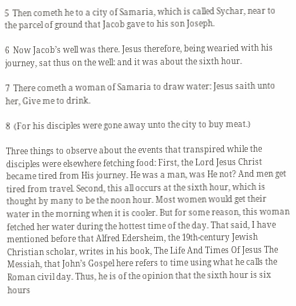5  Then cometh he to a city of Samaria, which is called Sychar, near to the parcel of ground that Jacob gave to his son Joseph.

6  Now Jacob’s well was there. Jesus therefore, being wearied with his journey, sat thus on the well: and it was about the sixth hour.

7  There cometh a woman of Samaria to draw water: Jesus saith unto her, Give me to drink.

8  (For his disciples were gone away unto the city to buy meat.)

Three things to observe about the events that transpired while the disciples were elsewhere fetching food: First, the Lord Jesus Christ became tired from His journey. He was a man, was He not? And men get tired from travel. Second, this all occurs at the sixth hour, which is thought by many to be the noon hour. Most women would get their water in the morning when it is cooler. But for some reason, this woman fetched her water during the hottest time of the day. That said, I have mentioned before that Alfred Edersheim, the 19th-century Jewish Christian scholar, writes in his book, The Life And Times Of Jesus The Messiah, that John’s Gospel here refers to time using what he calls the Roman civil day. Thus, he is of the opinion that the sixth hour is six hours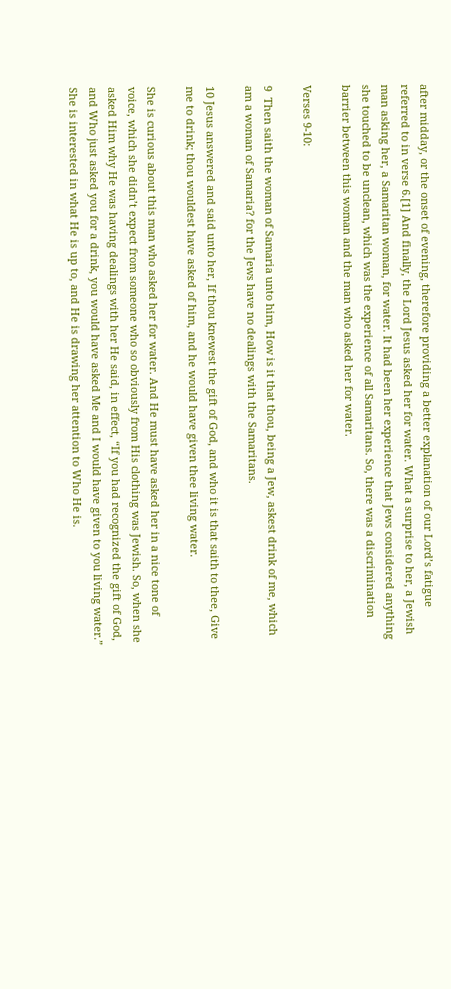after midday, or the onset of evening, therefore providing a better explanation of our Lord’s fatigue referred to in verse 6.[1] And finally, the Lord Jesus asked her for water. What a surprise to her, a Jewish man asking her, a Samaritan woman, for water. It had been her experience that Jews considered anything she touched to be unclean, which was the experience of all Samaritans. So, there was a discrimination barrier between this woman and the man who asked her for water.

Verses 9-10:

9  Then saith the woman of Samaria unto him, How is it that thou, being a Jew, askest drink of me, which am a woman of Samaria? for the Jews have no dealings with the Samaritans.

10 Jesus answered and said unto her, If thou knewest the gift of God, and who it is that saith to thee, Give me to drink; thou wouldest have asked of him, and he would have given thee living water.

She is curious about this man who asked her for water. And He must have asked her in a nice tone of voice, which she didn’t expect from someone who so obviously from His clothing was Jewish. So, when she asked Him why He was having dealings with her He said, in effect, “If you had recognized the gift of God, and Who just asked you for a drink, you would have asked Me and I would have given to you living water.” She is interested in what He is up to, and He is drawing her attention to Who He is.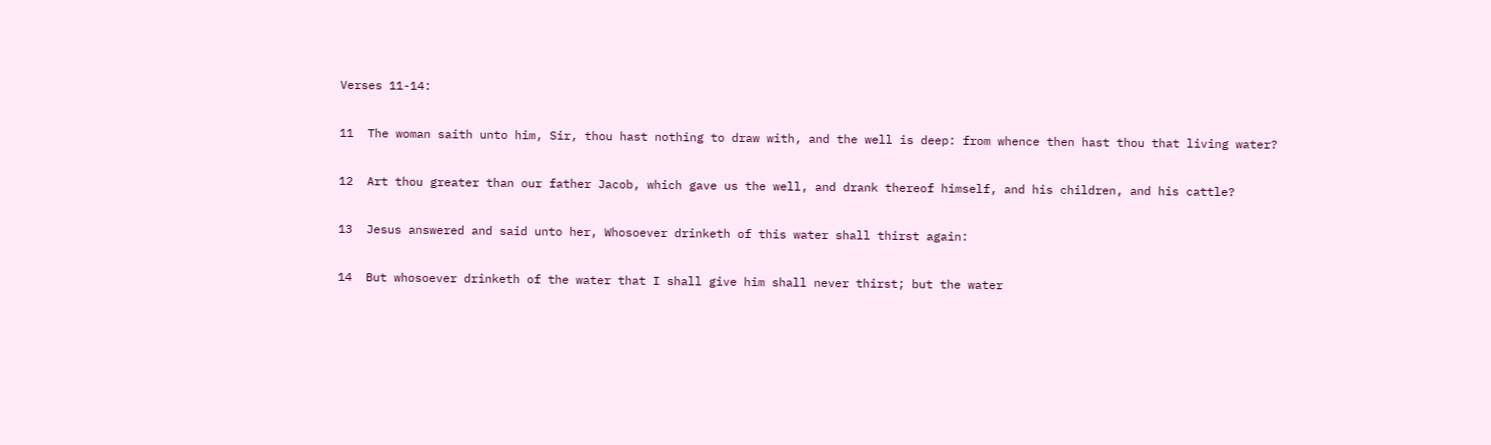Verses 11-14:

11  The woman saith unto him, Sir, thou hast nothing to draw with, and the well is deep: from whence then hast thou that living water?

12  Art thou greater than our father Jacob, which gave us the well, and drank thereof himself, and his children, and his cattle?

13  Jesus answered and said unto her, Whosoever drinketh of this water shall thirst again:

14  But whosoever drinketh of the water that I shall give him shall never thirst; but the water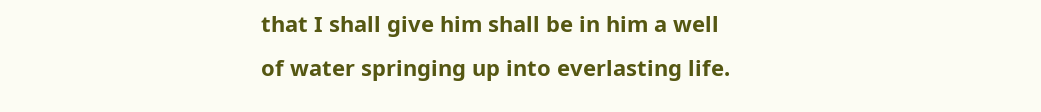that I shall give him shall be in him a well of water springing up into everlasting life.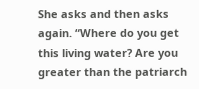She asks and then asks again. “Where do you get this living water? Are you greater than the patriarch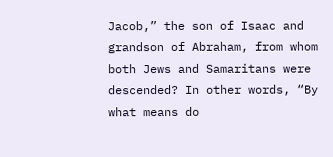Jacob,” the son of Isaac and grandson of Abraham, from whom both Jews and Samaritans were descended? In other words, “By what means do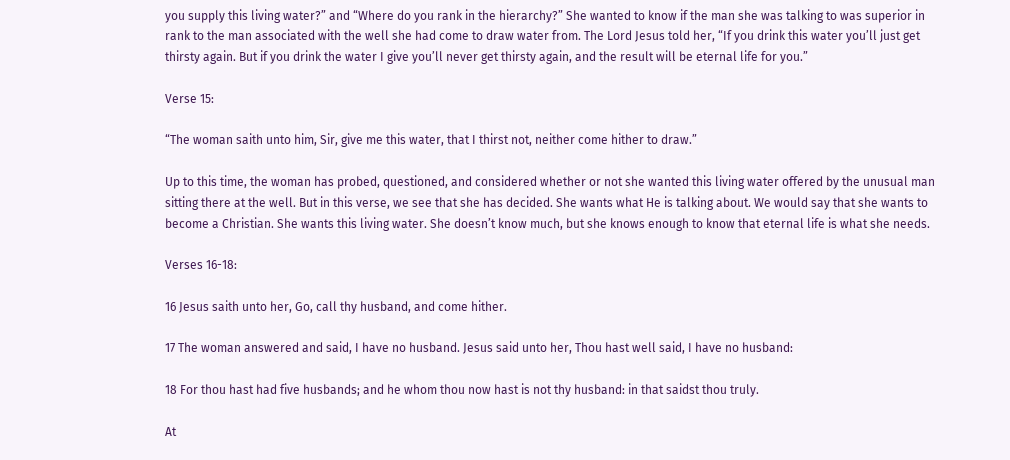you supply this living water?” and “Where do you rank in the hierarchy?” She wanted to know if the man she was talking to was superior in rank to the man associated with the well she had come to draw water from. The Lord Jesus told her, “If you drink this water you’ll just get thirsty again. But if you drink the water I give you’ll never get thirsty again, and the result will be eternal life for you.”

Verse 15:

“The woman saith unto him, Sir, give me this water, that I thirst not, neither come hither to draw.”

Up to this time, the woman has probed, questioned, and considered whether or not she wanted this living water offered by the unusual man sitting there at the well. But in this verse, we see that she has decided. She wants what He is talking about. We would say that she wants to become a Christian. She wants this living water. She doesn’t know much, but she knows enough to know that eternal life is what she needs.

Verses 16-18:

16 Jesus saith unto her, Go, call thy husband, and come hither.

17 The woman answered and said, I have no husband. Jesus said unto her, Thou hast well said, I have no husband:

18 For thou hast had five husbands; and he whom thou now hast is not thy husband: in that saidst thou truly.

At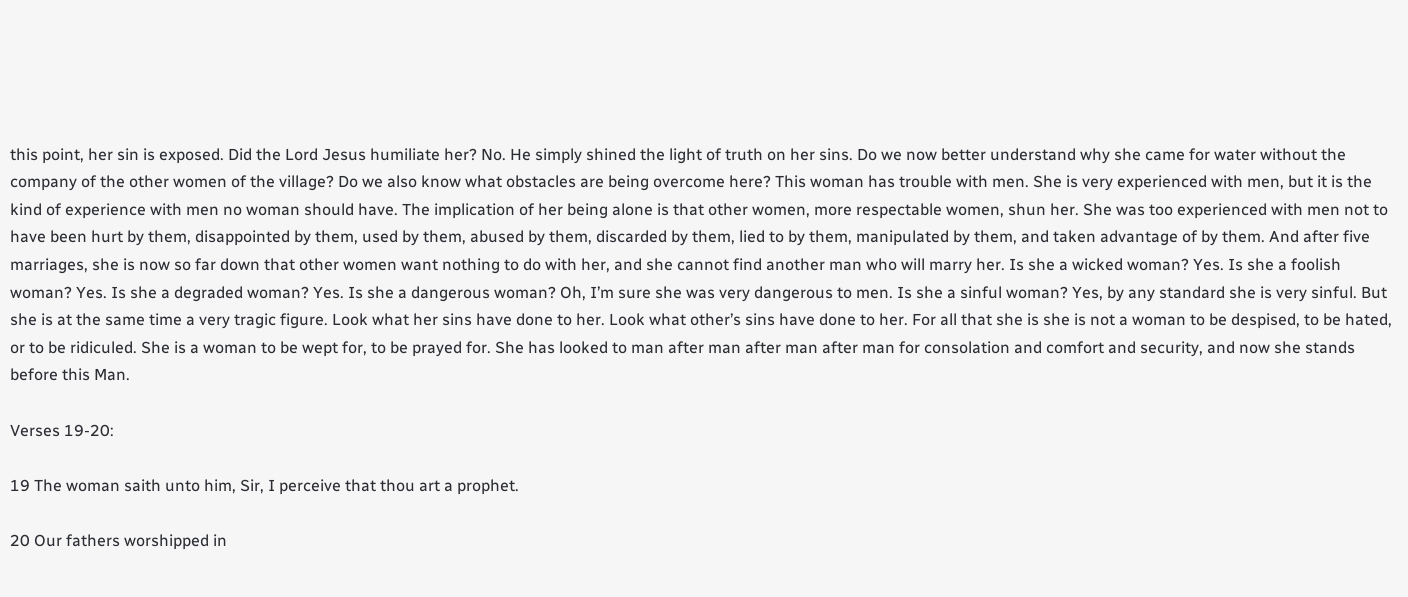this point, her sin is exposed. Did the Lord Jesus humiliate her? No. He simply shined the light of truth on her sins. Do we now better understand why she came for water without the company of the other women of the village? Do we also know what obstacles are being overcome here? This woman has trouble with men. She is very experienced with men, but it is the kind of experience with men no woman should have. The implication of her being alone is that other women, more respectable women, shun her. She was too experienced with men not to have been hurt by them, disappointed by them, used by them, abused by them, discarded by them, lied to by them, manipulated by them, and taken advantage of by them. And after five marriages, she is now so far down that other women want nothing to do with her, and she cannot find another man who will marry her. Is she a wicked woman? Yes. Is she a foolish woman? Yes. Is she a degraded woman? Yes. Is she a dangerous woman? Oh, I’m sure she was very dangerous to men. Is she a sinful woman? Yes, by any standard she is very sinful. But she is at the same time a very tragic figure. Look what her sins have done to her. Look what other’s sins have done to her. For all that she is she is not a woman to be despised, to be hated, or to be ridiculed. She is a woman to be wept for, to be prayed for. She has looked to man after man after man after man for consolation and comfort and security, and now she stands before this Man.

Verses 19-20:

19 The woman saith unto him, Sir, I perceive that thou art a prophet.

20 Our fathers worshipped in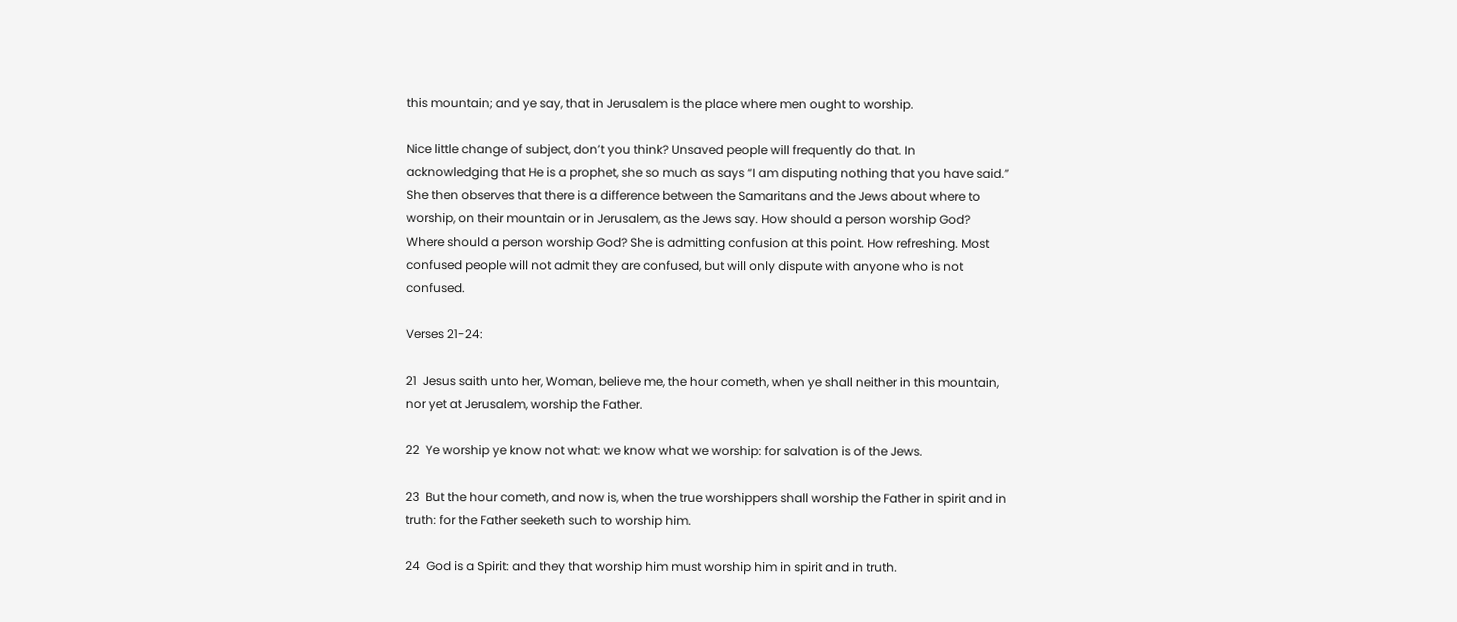this mountain; and ye say, that in Jerusalem is the place where men ought to worship.

Nice little change of subject, don’t you think? Unsaved people will frequently do that. In acknowledging that He is a prophet, she so much as says “I am disputing nothing that you have said.” She then observes that there is a difference between the Samaritans and the Jews about where to worship, on their mountain or in Jerusalem, as the Jews say. How should a person worship God? Where should a person worship God? She is admitting confusion at this point. How refreshing. Most confused people will not admit they are confused, but will only dispute with anyone who is not confused.

Verses 21-24:

21  Jesus saith unto her, Woman, believe me, the hour cometh, when ye shall neither in this mountain, nor yet at Jerusalem, worship the Father.

22  Ye worship ye know not what: we know what we worship: for salvation is of the Jews.

23  But the hour cometh, and now is, when the true worshippers shall worship the Father in spirit and in truth: for the Father seeketh such to worship him.

24  God is a Spirit: and they that worship him must worship him in spirit and in truth.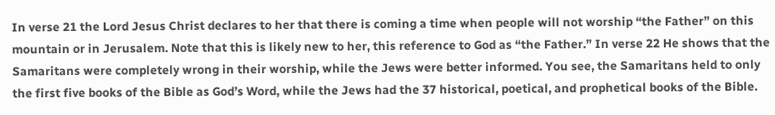In verse 21 the Lord Jesus Christ declares to her that there is coming a time when people will not worship “the Father” on this mountain or in Jerusalem. Note that this is likely new to her, this reference to God as “the Father.” In verse 22 He shows that the Samaritans were completely wrong in their worship, while the Jews were better informed. You see, the Samaritans held to only the first five books of the Bible as God’s Word, while the Jews had the 37 historical, poetical, and prophetical books of the Bible.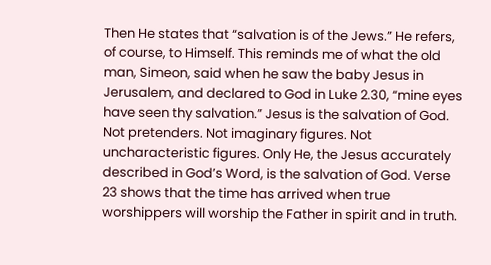Then He states that “salvation is of the Jews.” He refers, of course, to Himself. This reminds me of what the old man, Simeon, said when he saw the baby Jesus in Jerusalem, and declared to God in Luke 2.30, “mine eyes have seen thy salvation.” Jesus is the salvation of God. Not pretenders. Not imaginary figures. Not uncharacteristic figures. Only He, the Jesus accurately described in God’s Word, is the salvation of God. Verse 23 shows that the time has arrived when true worshippers will worship the Father in spirit and in truth.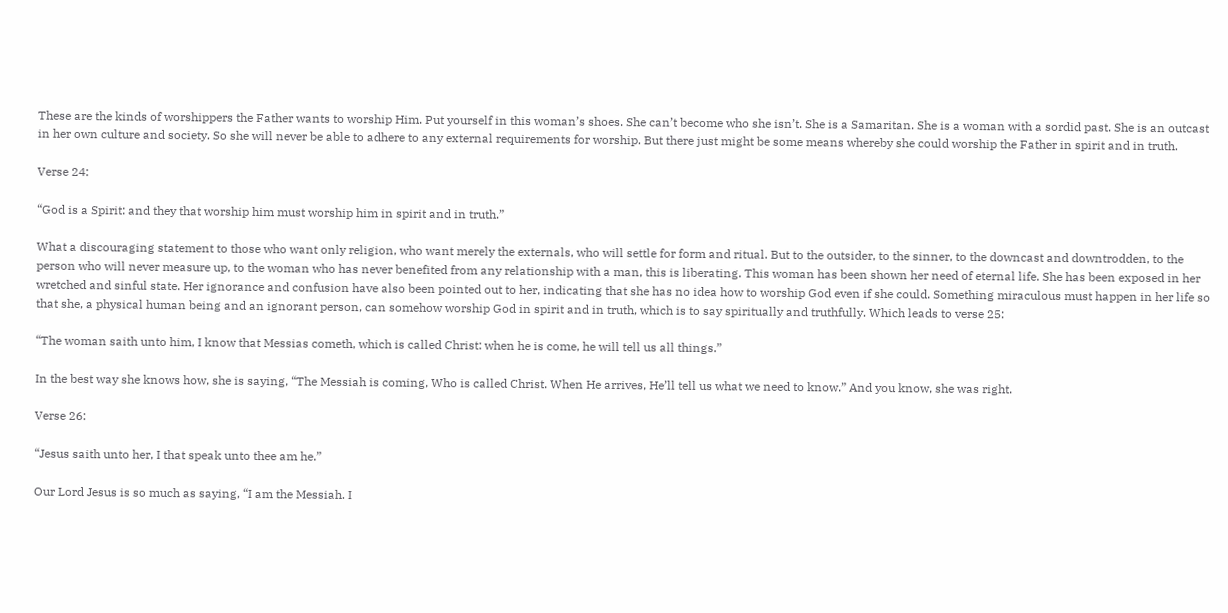These are the kinds of worshippers the Father wants to worship Him. Put yourself in this woman’s shoes. She can’t become who she isn’t. She is a Samaritan. She is a woman with a sordid past. She is an outcast in her own culture and society. So she will never be able to adhere to any external requirements for worship. But there just might be some means whereby she could worship the Father in spirit and in truth.

Verse 24:

“God is a Spirit: and they that worship him must worship him in spirit and in truth.”

What a discouraging statement to those who want only religion, who want merely the externals, who will settle for form and ritual. But to the outsider, to the sinner, to the downcast and downtrodden, to the person who will never measure up, to the woman who has never benefited from any relationship with a man, this is liberating. This woman has been shown her need of eternal life. She has been exposed in her wretched and sinful state. Her ignorance and confusion have also been pointed out to her, indicating that she has no idea how to worship God even if she could. Something miraculous must happen in her life so that she, a physical human being and an ignorant person, can somehow worship God in spirit and in truth, which is to say spiritually and truthfully. Which leads to verse 25:

“The woman saith unto him, I know that Messias cometh, which is called Christ: when he is come, he will tell us all things.”

In the best way she knows how, she is saying, “The Messiah is coming, Who is called Christ. When He arrives, He’ll tell us what we need to know.” And you know, she was right.

Verse 26:

“Jesus saith unto her, I that speak unto thee am he.”

Our Lord Jesus is so much as saying, “I am the Messiah. I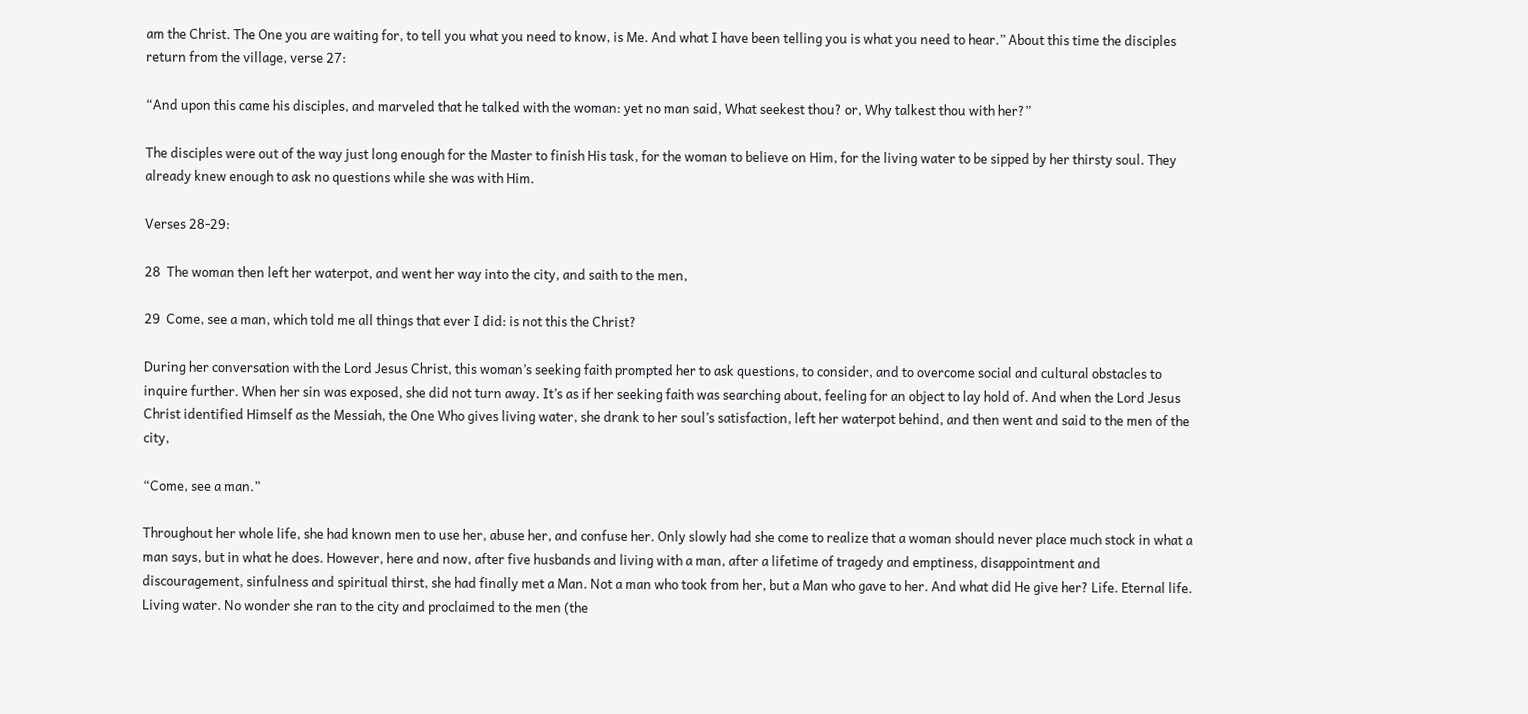am the Christ. The One you are waiting for, to tell you what you need to know, is Me. And what I have been telling you is what you need to hear.” About this time the disciples return from the village, verse 27:

“And upon this came his disciples, and marveled that he talked with the woman: yet no man said, What seekest thou? or, Why talkest thou with her?”

The disciples were out of the way just long enough for the Master to finish His task, for the woman to believe on Him, for the living water to be sipped by her thirsty soul. They already knew enough to ask no questions while she was with Him.

Verses 28-29:

28  The woman then left her waterpot, and went her way into the city, and saith to the men,

29  Come, see a man, which told me all things that ever I did: is not this the Christ?

During her conversation with the Lord Jesus Christ, this woman’s seeking faith prompted her to ask questions, to consider, and to overcome social and cultural obstacles to inquire further. When her sin was exposed, she did not turn away. It’s as if her seeking faith was searching about, feeling for an object to lay hold of. And when the Lord Jesus Christ identified Himself as the Messiah, the One Who gives living water, she drank to her soul’s satisfaction, left her waterpot behind, and then went and said to the men of the city,

“Come, see a man.”

Throughout her whole life, she had known men to use her, abuse her, and confuse her. Only slowly had she come to realize that a woman should never place much stock in what a man says, but in what he does. However, here and now, after five husbands and living with a man, after a lifetime of tragedy and emptiness, disappointment and discouragement, sinfulness and spiritual thirst, she had finally met a Man. Not a man who took from her, but a Man who gave to her. And what did He give her? Life. Eternal life. Living water. No wonder she ran to the city and proclaimed to the men (the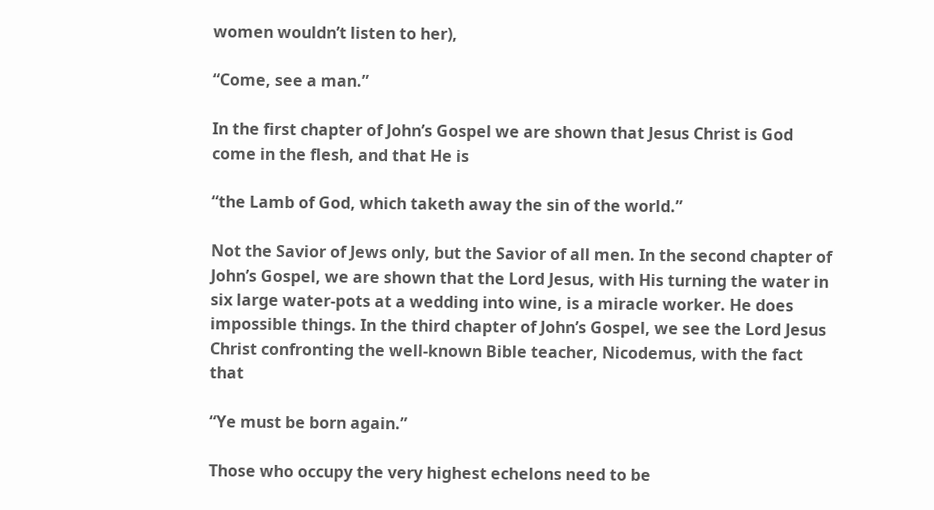women wouldn’t listen to her),

“Come, see a man.”

In the first chapter of John’s Gospel we are shown that Jesus Christ is God come in the flesh, and that He is

“the Lamb of God, which taketh away the sin of the world.”

Not the Savior of Jews only, but the Savior of all men. In the second chapter of John’s Gospel, we are shown that the Lord Jesus, with His turning the water in six large water-pots at a wedding into wine, is a miracle worker. He does impossible things. In the third chapter of John’s Gospel, we see the Lord Jesus Christ confronting the well-known Bible teacher, Nicodemus, with the fact that

“Ye must be born again.”

Those who occupy the very highest echelons need to be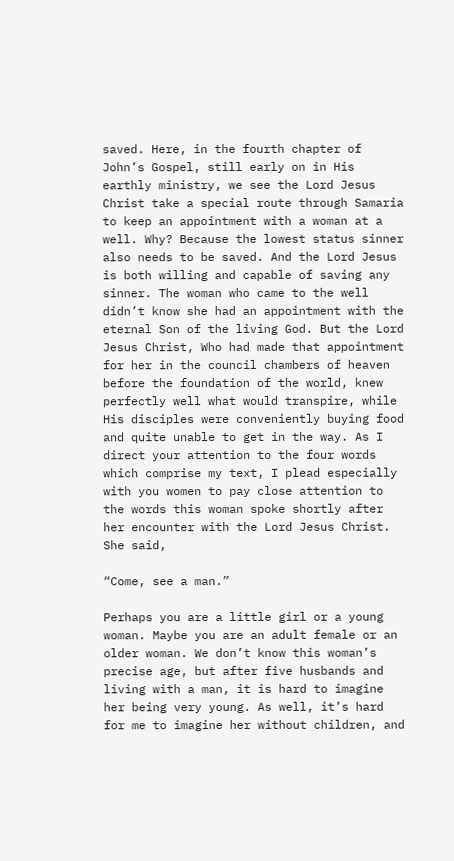saved. Here, in the fourth chapter of John’s Gospel, still early on in His earthly ministry, we see the Lord Jesus Christ take a special route through Samaria to keep an appointment with a woman at a well. Why? Because the lowest status sinner also needs to be saved. And the Lord Jesus is both willing and capable of saving any sinner. The woman who came to the well didn’t know she had an appointment with the eternal Son of the living God. But the Lord Jesus Christ, Who had made that appointment for her in the council chambers of heaven before the foundation of the world, knew perfectly well what would transpire, while His disciples were conveniently buying food and quite unable to get in the way. As I direct your attention to the four words which comprise my text, I plead especially with you women to pay close attention to the words this woman spoke shortly after her encounter with the Lord Jesus Christ. She said,

“Come, see a man.”

Perhaps you are a little girl or a young woman. Maybe you are an adult female or an older woman. We don’t know this woman’s precise age, but after five husbands and living with a man, it is hard to imagine her being very young. As well, it’s hard for me to imagine her without children, and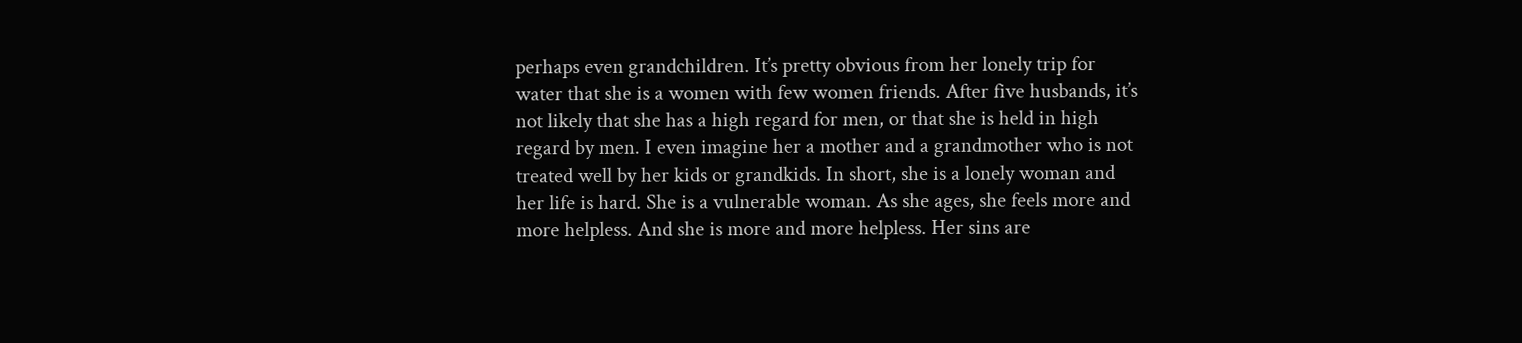perhaps even grandchildren. It’s pretty obvious from her lonely trip for water that she is a women with few women friends. After five husbands, it’s not likely that she has a high regard for men, or that she is held in high regard by men. I even imagine her a mother and a grandmother who is not treated well by her kids or grandkids. In short, she is a lonely woman and her life is hard. She is a vulnerable woman. As she ages, she feels more and more helpless. And she is more and more helpless. Her sins are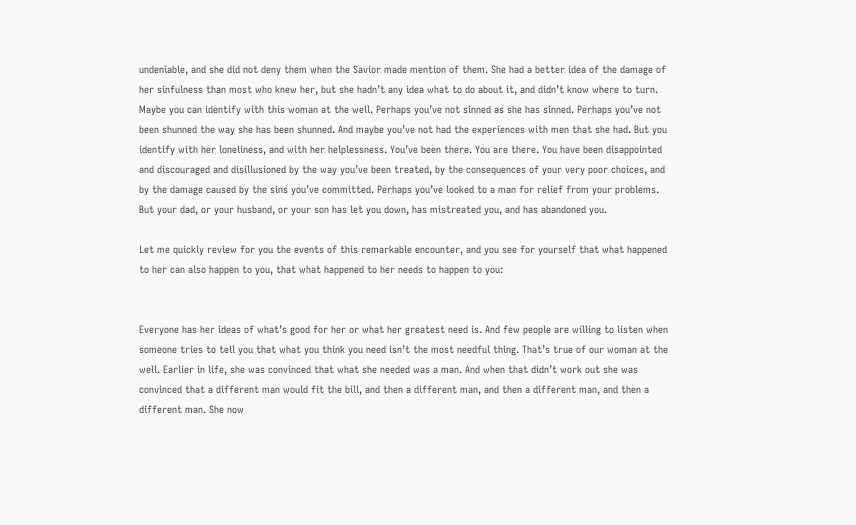undeniable, and she did not deny them when the Savior made mention of them. She had a better idea of the damage of her sinfulness than most who knew her, but she hadn’t any idea what to do about it, and didn’t know where to turn. Maybe you can identify with this woman at the well. Perhaps you’ve not sinned as she has sinned. Perhaps you’ve not been shunned the way she has been shunned. And maybe you’ve not had the experiences with men that she had. But you identify with her loneliness, and with her helplessness. You’ve been there. You are there. You have been disappointed and discouraged and disillusioned by the way you’ve been treated, by the consequences of your very poor choices, and by the damage caused by the sins you’ve committed. Perhaps you’ve looked to a man for relief from your problems. But your dad, or your husband, or your son has let you down, has mistreated you, and has abandoned you.

Let me quickly review for you the events of this remarkable encounter, and you see for yourself that what happened to her can also happen to you, that what happened to her needs to happen to you:


Everyone has her ideas of what’s good for her or what her greatest need is. And few people are willing to listen when someone tries to tell you that what you think you need isn’t the most needful thing. That’s true of our woman at the well. Earlier in life, she was convinced that what she needed was a man. And when that didn’t work out she was convinced that a different man would fit the bill, and then a different man, and then a different man, and then a different man. She now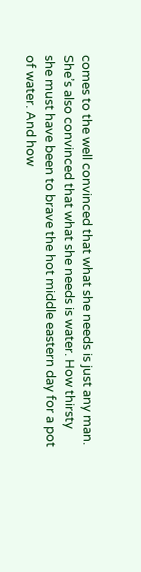comes to the well convinced that what she needs is just any man. She’s also convinced that what she needs is water. How thirsty she must have been to brave the hot middle eastern day for a pot of water. And how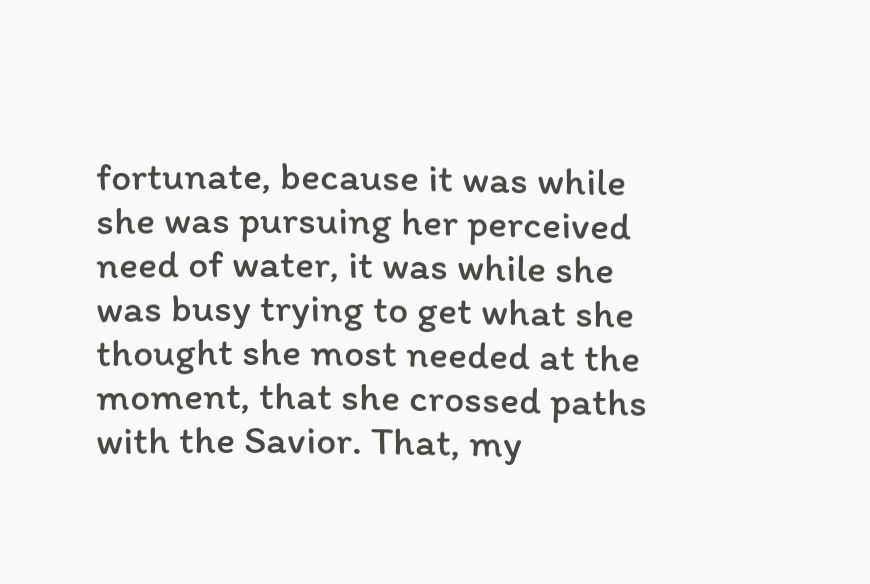fortunate, because it was while she was pursuing her perceived need of water, it was while she was busy trying to get what she thought she most needed at the moment, that she crossed paths with the Savior. That, my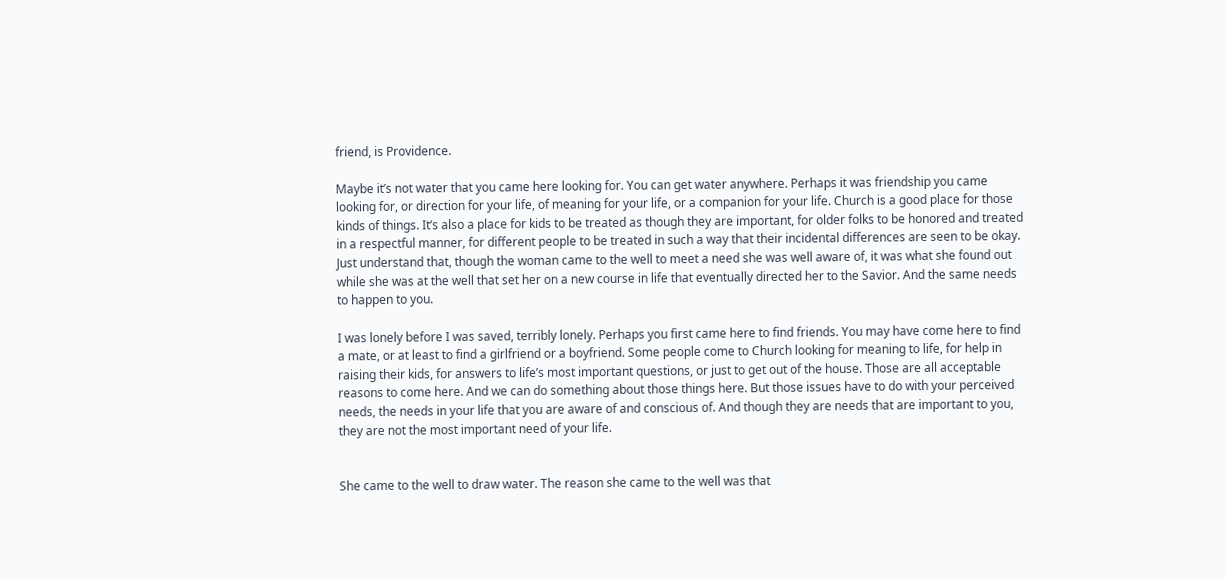friend, is Providence.

Maybe it’s not water that you came here looking for. You can get water anywhere. Perhaps it was friendship you came looking for, or direction for your life, of meaning for your life, or a companion for your life. Church is a good place for those kinds of things. It’s also a place for kids to be treated as though they are important, for older folks to be honored and treated in a respectful manner, for different people to be treated in such a way that their incidental differences are seen to be okay. Just understand that, though the woman came to the well to meet a need she was well aware of, it was what she found out while she was at the well that set her on a new course in life that eventually directed her to the Savior. And the same needs to happen to you.

I was lonely before I was saved, terribly lonely. Perhaps you first came here to find friends. You may have come here to find a mate, or at least to find a girlfriend or a boyfriend. Some people come to Church looking for meaning to life, for help in raising their kids, for answers to life’s most important questions, or just to get out of the house. Those are all acceptable reasons to come here. And we can do something about those things here. But those issues have to do with your perceived needs, the needs in your life that you are aware of and conscious of. And though they are needs that are important to you, they are not the most important need of your life.


She came to the well to draw water. The reason she came to the well was that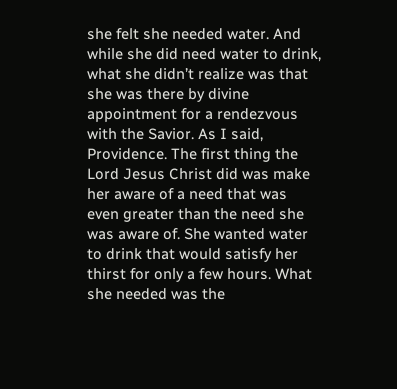she felt she needed water. And while she did need water to drink, what she didn’t realize was that she was there by divine appointment for a rendezvous with the Savior. As I said, Providence. The first thing the Lord Jesus Christ did was make her aware of a need that was even greater than the need she was aware of. She wanted water to drink that would satisfy her thirst for only a few hours. What she needed was the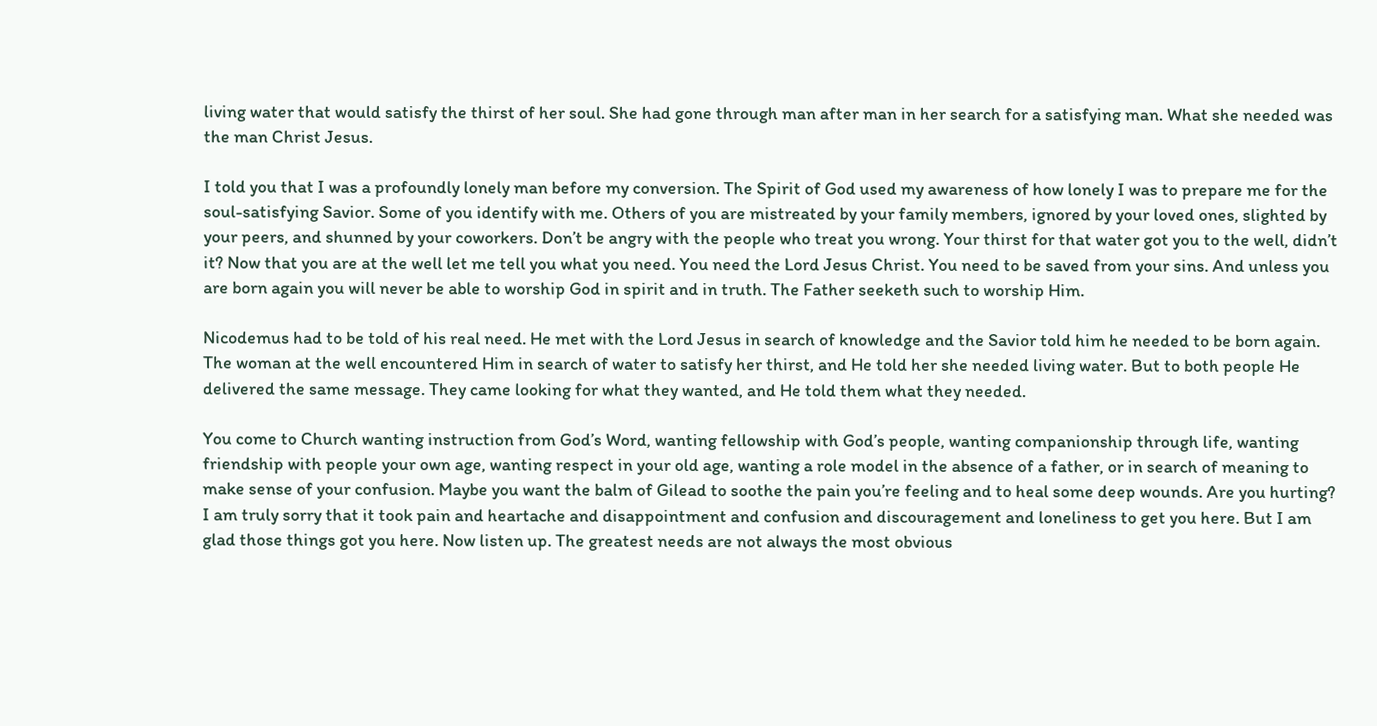living water that would satisfy the thirst of her soul. She had gone through man after man in her search for a satisfying man. What she needed was the man Christ Jesus.

I told you that I was a profoundly lonely man before my conversion. The Spirit of God used my awareness of how lonely I was to prepare me for the soul-satisfying Savior. Some of you identify with me. Others of you are mistreated by your family members, ignored by your loved ones, slighted by your peers, and shunned by your coworkers. Don’t be angry with the people who treat you wrong. Your thirst for that water got you to the well, didn’t it? Now that you are at the well let me tell you what you need. You need the Lord Jesus Christ. You need to be saved from your sins. And unless you are born again you will never be able to worship God in spirit and in truth. The Father seeketh such to worship Him.

Nicodemus had to be told of his real need. He met with the Lord Jesus in search of knowledge and the Savior told him he needed to be born again. The woman at the well encountered Him in search of water to satisfy her thirst, and He told her she needed living water. But to both people He delivered the same message. They came looking for what they wanted, and He told them what they needed.

You come to Church wanting instruction from God’s Word, wanting fellowship with God’s people, wanting companionship through life, wanting friendship with people your own age, wanting respect in your old age, wanting a role model in the absence of a father, or in search of meaning to make sense of your confusion. Maybe you want the balm of Gilead to soothe the pain you’re feeling and to heal some deep wounds. Are you hurting? I am truly sorry that it took pain and heartache and disappointment and confusion and discouragement and loneliness to get you here. But I am glad those things got you here. Now listen up. The greatest needs are not always the most obvious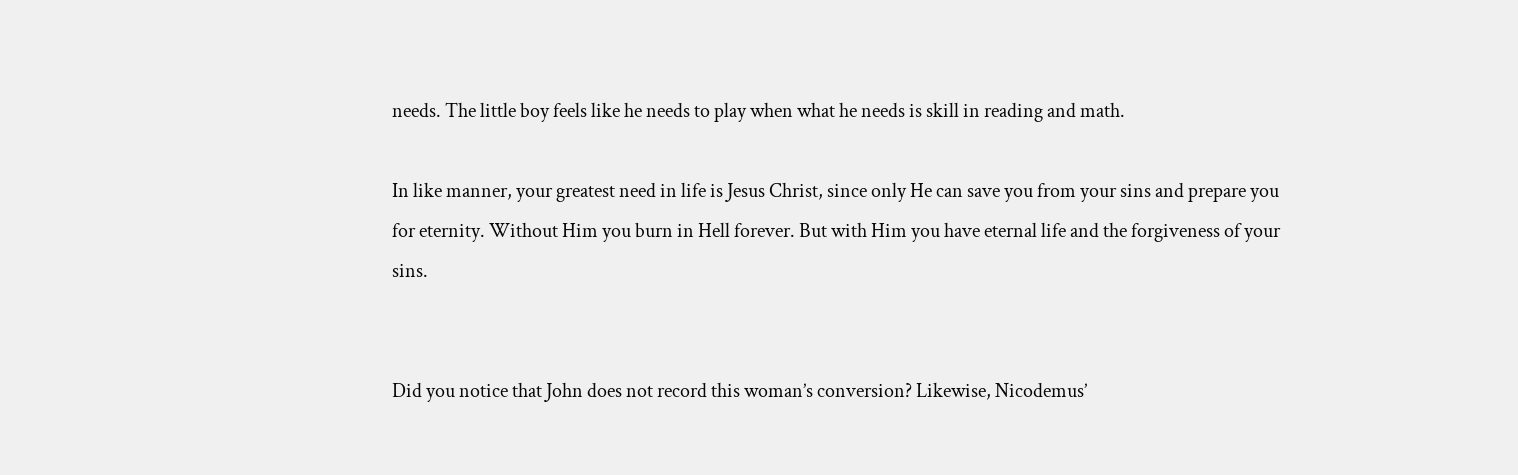needs. The little boy feels like he needs to play when what he needs is skill in reading and math.

In like manner, your greatest need in life is Jesus Christ, since only He can save you from your sins and prepare you for eternity. Without Him you burn in Hell forever. But with Him you have eternal life and the forgiveness of your sins.


Did you notice that John does not record this woman’s conversion? Likewise, Nicodemus’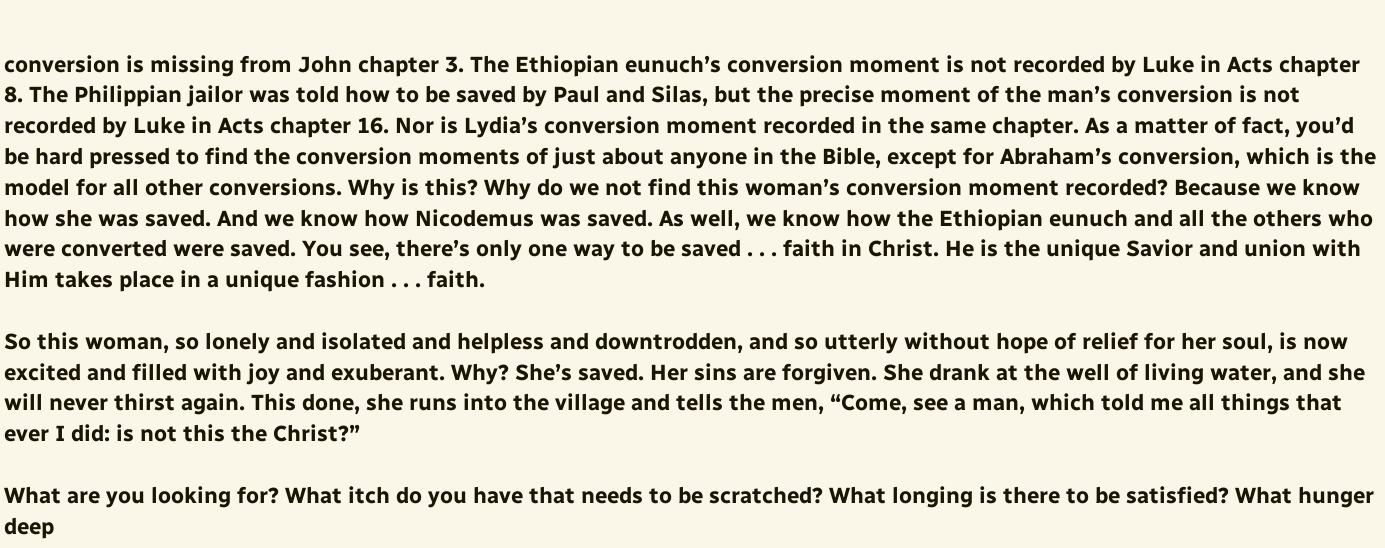conversion is missing from John chapter 3. The Ethiopian eunuch’s conversion moment is not recorded by Luke in Acts chapter 8. The Philippian jailor was told how to be saved by Paul and Silas, but the precise moment of the man’s conversion is not recorded by Luke in Acts chapter 16. Nor is Lydia’s conversion moment recorded in the same chapter. As a matter of fact, you’d be hard pressed to find the conversion moments of just about anyone in the Bible, except for Abraham’s conversion, which is the model for all other conversions. Why is this? Why do we not find this woman’s conversion moment recorded? Because we know how she was saved. And we know how Nicodemus was saved. As well, we know how the Ethiopian eunuch and all the others who were converted were saved. You see, there’s only one way to be saved . . . faith in Christ. He is the unique Savior and union with Him takes place in a unique fashion . . . faith.

So this woman, so lonely and isolated and helpless and downtrodden, and so utterly without hope of relief for her soul, is now excited and filled with joy and exuberant. Why? She’s saved. Her sins are forgiven. She drank at the well of living water, and she will never thirst again. This done, she runs into the village and tells the men, “Come, see a man, which told me all things that ever I did: is not this the Christ?”

What are you looking for? What itch do you have that needs to be scratched? What longing is there to be satisfied? What hunger deep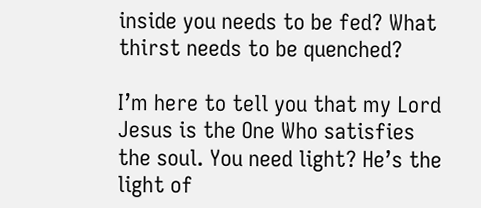inside you needs to be fed? What thirst needs to be quenched?

I’m here to tell you that my Lord Jesus is the One Who satisfies the soul. You need light? He’s the light of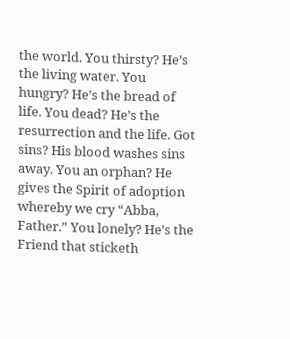the world. You thirsty? He’s the living water. You hungry? He’s the bread of life. You dead? He’s the resurrection and the life. Got sins? His blood washes sins away. You an orphan? He gives the Spirit of adoption whereby we cry “Abba, Father.” You lonely? He’s the Friend that sticketh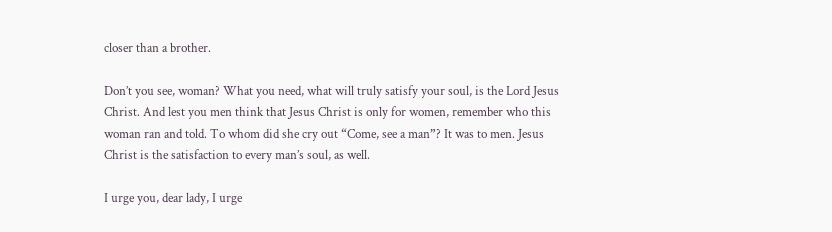closer than a brother.

Don’t you see, woman? What you need, what will truly satisfy your soul, is the Lord Jesus Christ. And lest you men think that Jesus Christ is only for women, remember who this woman ran and told. To whom did she cry out “Come, see a man”? It was to men. Jesus Christ is the satisfaction to every man’s soul, as well.

I urge you, dear lady, I urge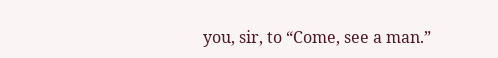you, sir, to “Come, see a man.”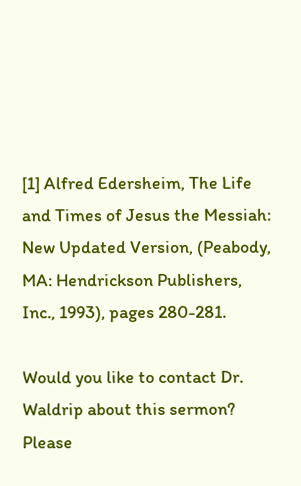[1] Alfred Edersheim, The Life and Times of Jesus the Messiah: New Updated Version, (Peabody, MA: Hendrickson Publishers, Inc., 1993), pages 280-281.

Would you like to contact Dr. Waldrip about this sermon? Please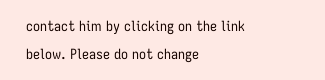contact him by clicking on the link below. Please do not change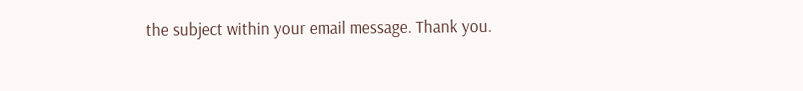the subject within your email message. Thank you.